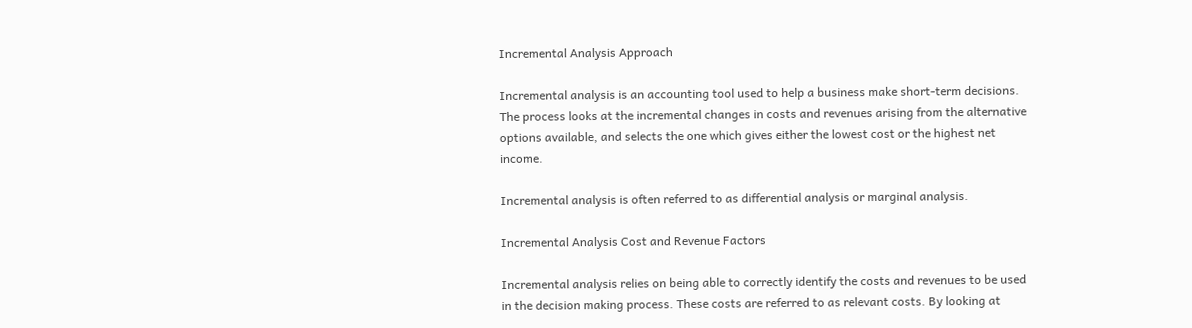Incremental Analysis Approach

Incremental analysis is an accounting tool used to help a business make short-term decisions. The process looks at the incremental changes in costs and revenues arising from the alternative options available, and selects the one which gives either the lowest cost or the highest net income.

Incremental analysis is often referred to as differential analysis or marginal analysis.

Incremental Analysis Cost and Revenue Factors

Incremental analysis relies on being able to correctly identify the costs and revenues to be used in the decision making process. These costs are referred to as relevant costs. By looking at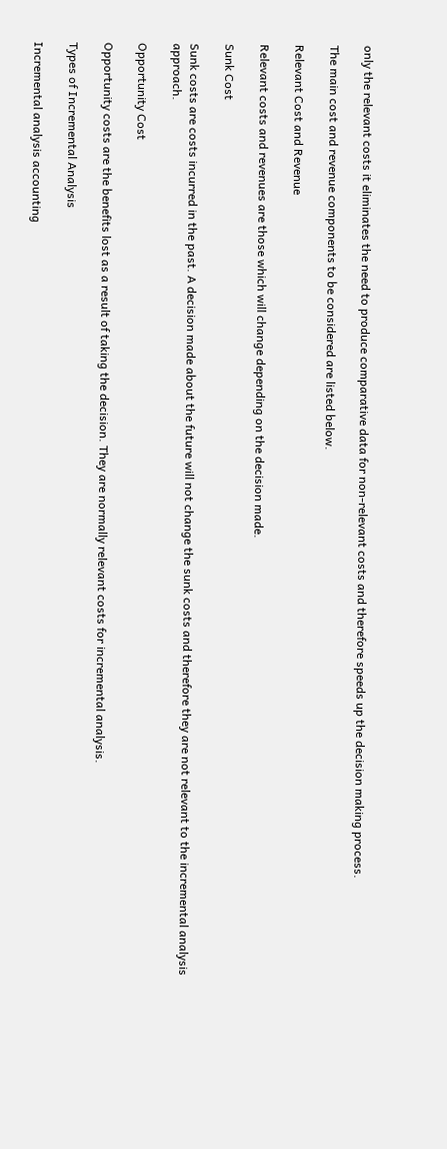only the relevant costs it eliminates the need to produce comparative data for non-relevant costs and therefore speeds up the decision making process.

The main cost and revenue components to be considered are listed below.

Relevant Cost and Revenue

Relevant costs and revenues are those which will change depending on the decision made.

Sunk Cost

Sunk costs are costs incurred in the past. A decision made about the future will not change the sunk costs and therefore they are not relevant to the incremental analysis approach.

Opportunity Cost

Opportunity costs are the benefits lost as a result of taking the decision. They are normally relevant costs for incremental analysis.

Types of Incremental Analysis

Incremental analysis accounting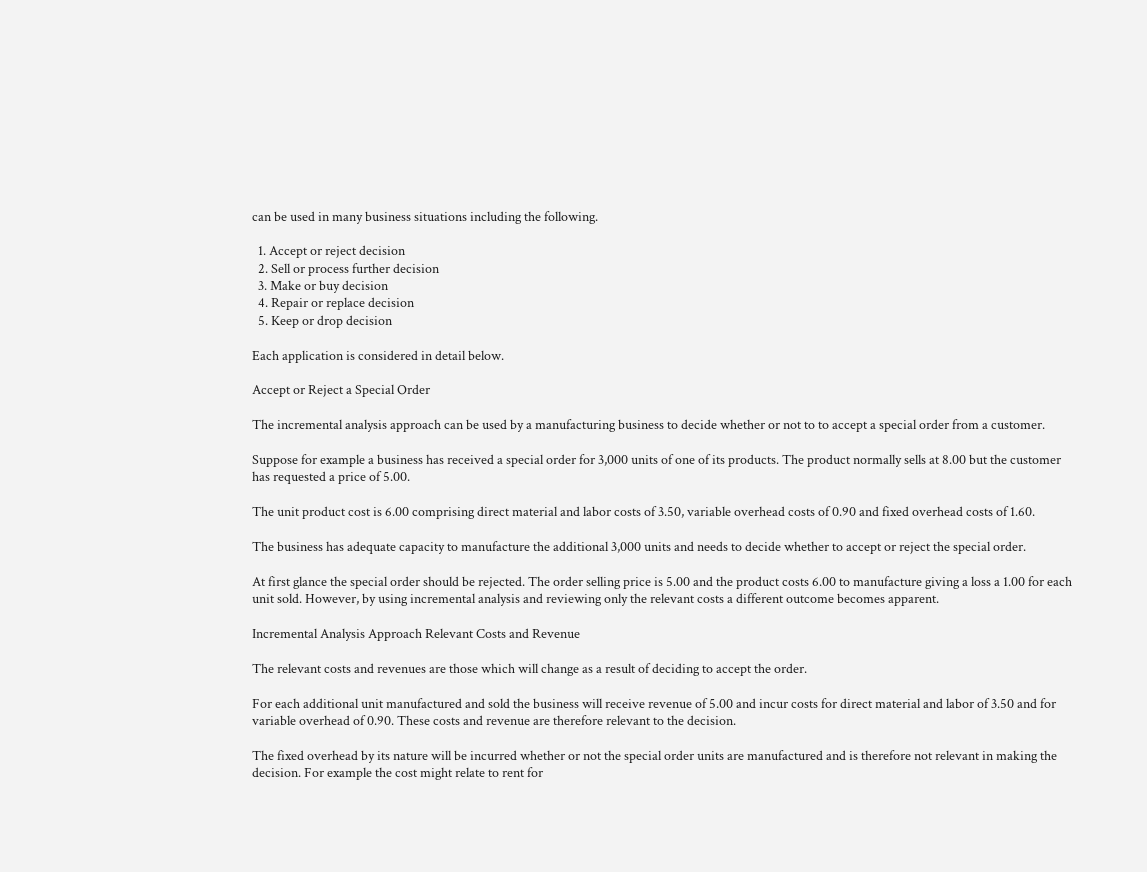can be used in many business situations including the following.

  1. Accept or reject decision
  2. Sell or process further decision
  3. Make or buy decision
  4. Repair or replace decision
  5. Keep or drop decision

Each application is considered in detail below.

Accept or Reject a Special Order

The incremental analysis approach can be used by a manufacturing business to decide whether or not to to accept a special order from a customer.

Suppose for example a business has received a special order for 3,000 units of one of its products. The product normally sells at 8.00 but the customer has requested a price of 5.00.

The unit product cost is 6.00 comprising direct material and labor costs of 3.50, variable overhead costs of 0.90 and fixed overhead costs of 1.60.

The business has adequate capacity to manufacture the additional 3,000 units and needs to decide whether to accept or reject the special order.

At first glance the special order should be rejected. The order selling price is 5.00 and the product costs 6.00 to manufacture giving a loss a 1.00 for each unit sold. However, by using incremental analysis and reviewing only the relevant costs a different outcome becomes apparent.

Incremental Analysis Approach Relevant Costs and Revenue

The relevant costs and revenues are those which will change as a result of deciding to accept the order.

For each additional unit manufactured and sold the business will receive revenue of 5.00 and incur costs for direct material and labor of 3.50 and for variable overhead of 0.90. These costs and revenue are therefore relevant to the decision.

The fixed overhead by its nature will be incurred whether or not the special order units are manufactured and is therefore not relevant in making the decision. For example the cost might relate to rent for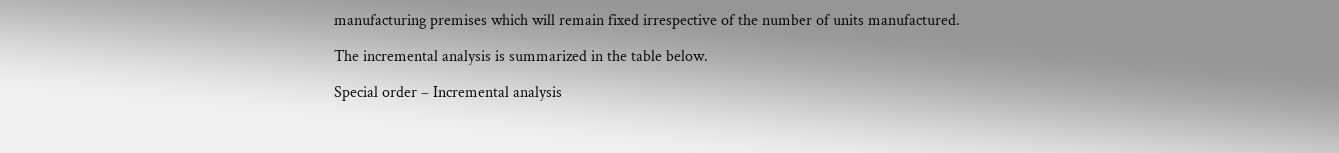manufacturing premises which will remain fixed irrespective of the number of units manufactured.

The incremental analysis is summarized in the table below.

Special order – Incremental analysis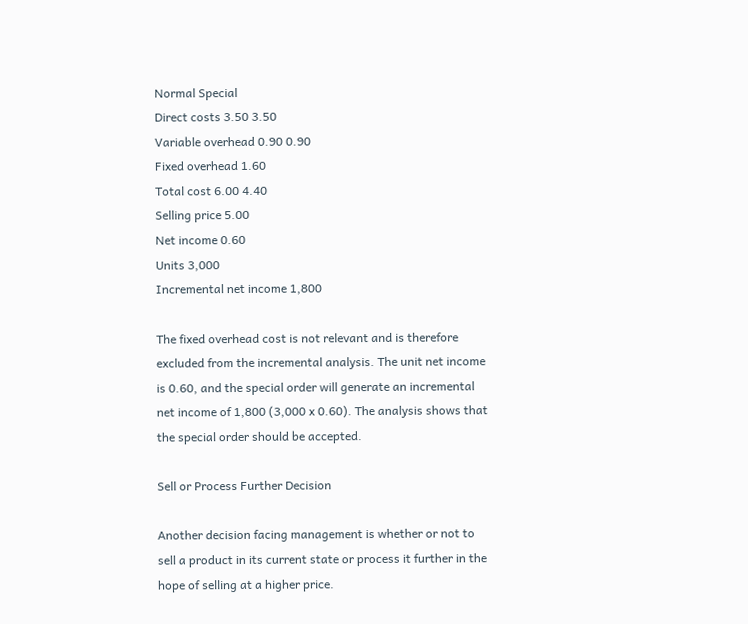Normal Special
Direct costs 3.50 3.50
Variable overhead 0.90 0.90
Fixed overhead 1.60
Total cost 6.00 4.40
Selling price 5.00
Net income 0.60
Units 3,000
Incremental net income 1,800

The fixed overhead cost is not relevant and is therefore excluded from the incremental analysis. The unit net income is 0.60, and the special order will generate an incremental net income of 1,800 (3,000 x 0.60). The analysis shows that the special order should be accepted.

Sell or Process Further Decision

Another decision facing management is whether or not to sell a product in its current state or process it further in the hope of selling at a higher price.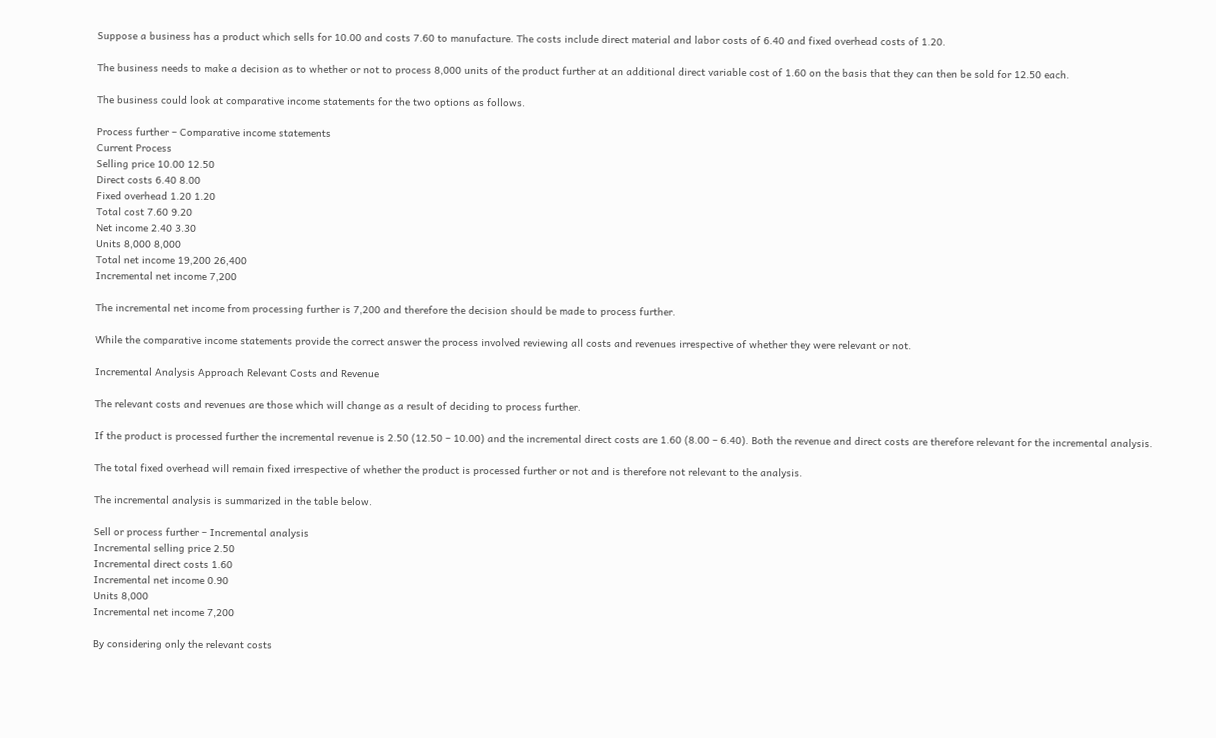Suppose a business has a product which sells for 10.00 and costs 7.60 to manufacture. The costs include direct material and labor costs of 6.40 and fixed overhead costs of 1.20.

The business needs to make a decision as to whether or not to process 8,000 units of the product further at an additional direct variable cost of 1.60 on the basis that they can then be sold for 12.50 each.

The business could look at comparative income statements for the two options as follows.

Process further – Comparative income statements
Current Process
Selling price 10.00 12.50
Direct costs 6.40 8.00
Fixed overhead 1.20 1.20
Total cost 7.60 9.20
Net income 2.40 3.30
Units 8,000 8,000
Total net income 19,200 26,400
Incremental net income 7,200

The incremental net income from processing further is 7,200 and therefore the decision should be made to process further.

While the comparative income statements provide the correct answer the process involved reviewing all costs and revenues irrespective of whether they were relevant or not.

Incremental Analysis Approach Relevant Costs and Revenue

The relevant costs and revenues are those which will change as a result of deciding to process further.

If the product is processed further the incremental revenue is 2.50 (12.50 – 10.00) and the incremental direct costs are 1.60 (8.00 – 6.40). Both the revenue and direct costs are therefore relevant for the incremental analysis.

The total fixed overhead will remain fixed irrespective of whether the product is processed further or not and is therefore not relevant to the analysis.

The incremental analysis is summarized in the table below.

Sell or process further – Incremental analysis
Incremental selling price 2.50
Incremental direct costs 1.60
Incremental net income 0.90
Units 8,000
Incremental net income 7,200

By considering only the relevant costs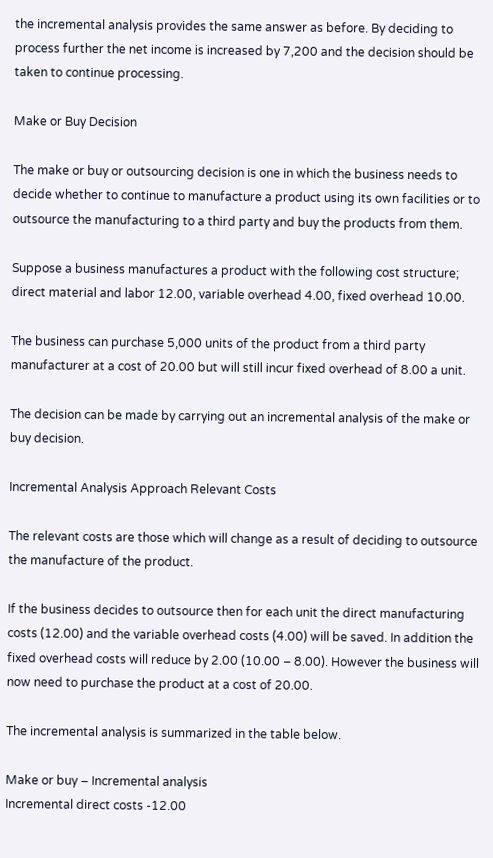the incremental analysis provides the same answer as before. By deciding to process further the net income is increased by 7,200 and the decision should be taken to continue processing.

Make or Buy Decision

The make or buy or outsourcing decision is one in which the business needs to decide whether to continue to manufacture a product using its own facilities or to outsource the manufacturing to a third party and buy the products from them.

Suppose a business manufactures a product with the following cost structure; direct material and labor 12.00, variable overhead 4.00, fixed overhead 10.00.

The business can purchase 5,000 units of the product from a third party manufacturer at a cost of 20.00 but will still incur fixed overhead of 8.00 a unit.

The decision can be made by carrying out an incremental analysis of the make or buy decision.

Incremental Analysis Approach Relevant Costs

The relevant costs are those which will change as a result of deciding to outsource the manufacture of the product.

If the business decides to outsource then for each unit the direct manufacturing costs (12.00) and the variable overhead costs (4.00) will be saved. In addition the fixed overhead costs will reduce by 2.00 (10.00 – 8.00). However the business will now need to purchase the product at a cost of 20.00.

The incremental analysis is summarized in the table below.

Make or buy – Incremental analysis
Incremental direct costs -12.00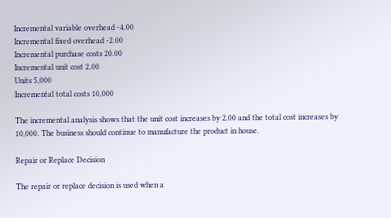Incremental variable overhead -4.00
Incremental fixed overhead -2.00
Incremental purchase costs 20.00
Incremental unit cost 2.00
Units 5,000
Incremental total costs 10,000

The incremental analysis shows that the unit cost increases by 2.00 and the total cost increases by 10,000. The business should continue to manufacture the product in house.

Repair or Replace Decision

The repair or replace decision is used when a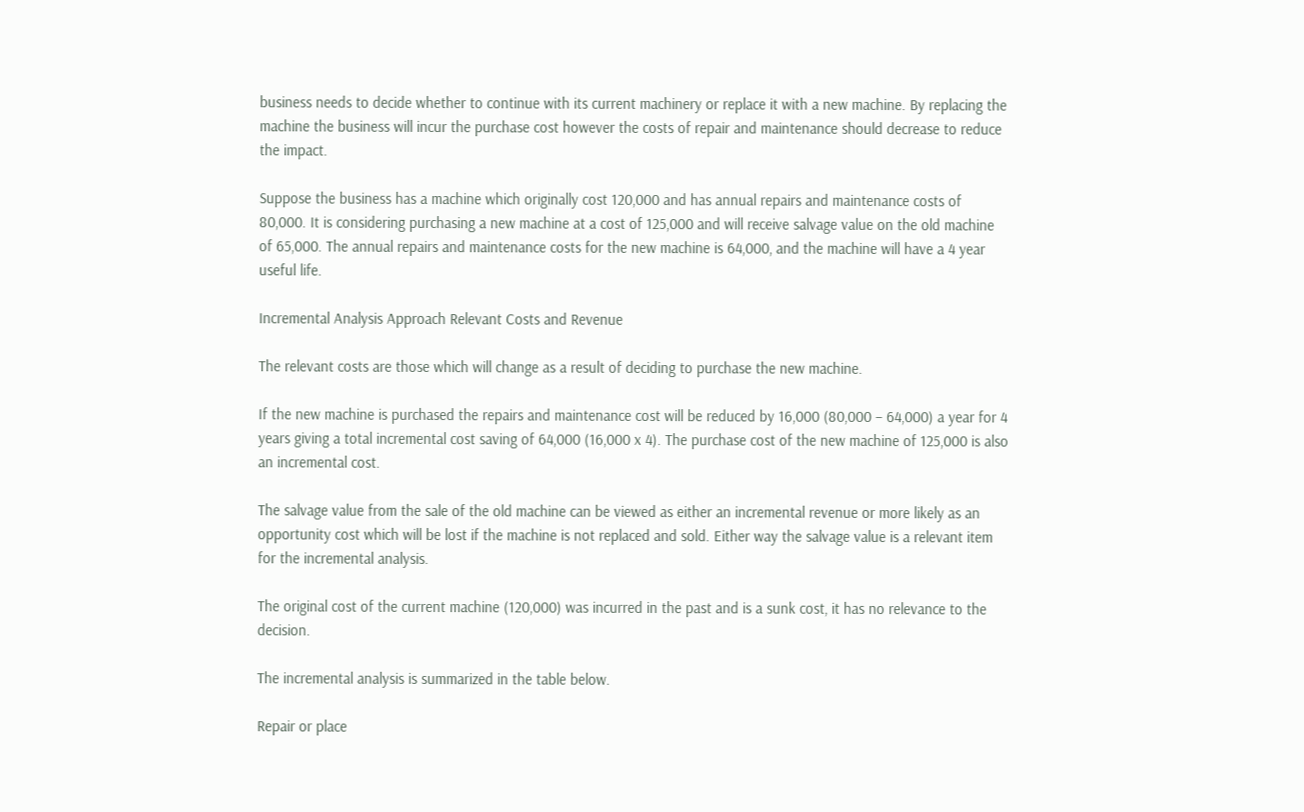business needs to decide whether to continue with its current machinery or replace it with a new machine. By replacing the machine the business will incur the purchase cost however the costs of repair and maintenance should decrease to reduce the impact.

Suppose the business has a machine which originally cost 120,000 and has annual repairs and maintenance costs of 80,000. It is considering purchasing a new machine at a cost of 125,000 and will receive salvage value on the old machine of 65,000. The annual repairs and maintenance costs for the new machine is 64,000, and the machine will have a 4 year useful life.

Incremental Analysis Approach Relevant Costs and Revenue

The relevant costs are those which will change as a result of deciding to purchase the new machine.

If the new machine is purchased the repairs and maintenance cost will be reduced by 16,000 (80,000 – 64,000) a year for 4 years giving a total incremental cost saving of 64,000 (16,000 x 4). The purchase cost of the new machine of 125,000 is also an incremental cost.

The salvage value from the sale of the old machine can be viewed as either an incremental revenue or more likely as an opportunity cost which will be lost if the machine is not replaced and sold. Either way the salvage value is a relevant item for the incremental analysis.

The original cost of the current machine (120,000) was incurred in the past and is a sunk cost, it has no relevance to the decision.

The incremental analysis is summarized in the table below.

Repair or place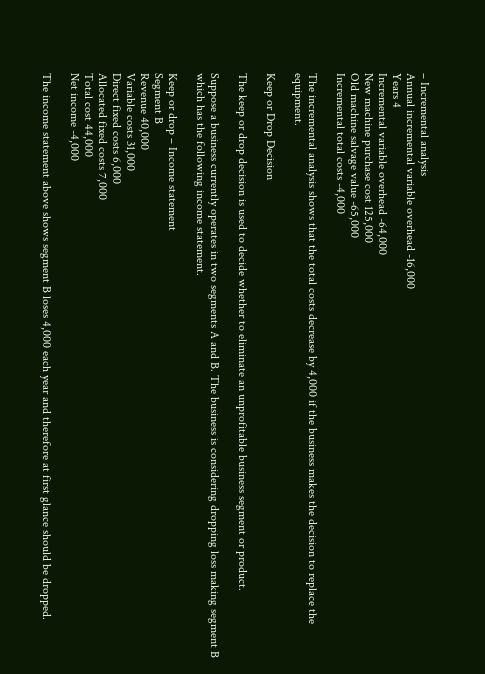– Incremental analysis
Annual incremental variable overhead -16,000
Years 4
Incremental variable overhead -64,000
New machine purchase cost 125,000
Old machine salvage value -65,000
Incremental total costs -4,000

The incremental analysis shows that the total costs decrease by 4,000 if the business makes the decision to replace the equipment.

Keep or Drop Decision

The keep or drop decision is used to decide whether to eliminate an unprofitable business segment or product.

Suppose a business currently operates in two segments A and B. The business is considering dropping loss making segment B which has the following income statement.

Keep or drop – Income statement
Segment B
Revenue 40,000
Variable costs 31,000
Direct fixed costs 6,000
Allocated fixed costs 7,000
Total cost 44,000
Net income -4,000

The income statement above shows segment B loses 4,000 each year and therefore at first glance should be dropped.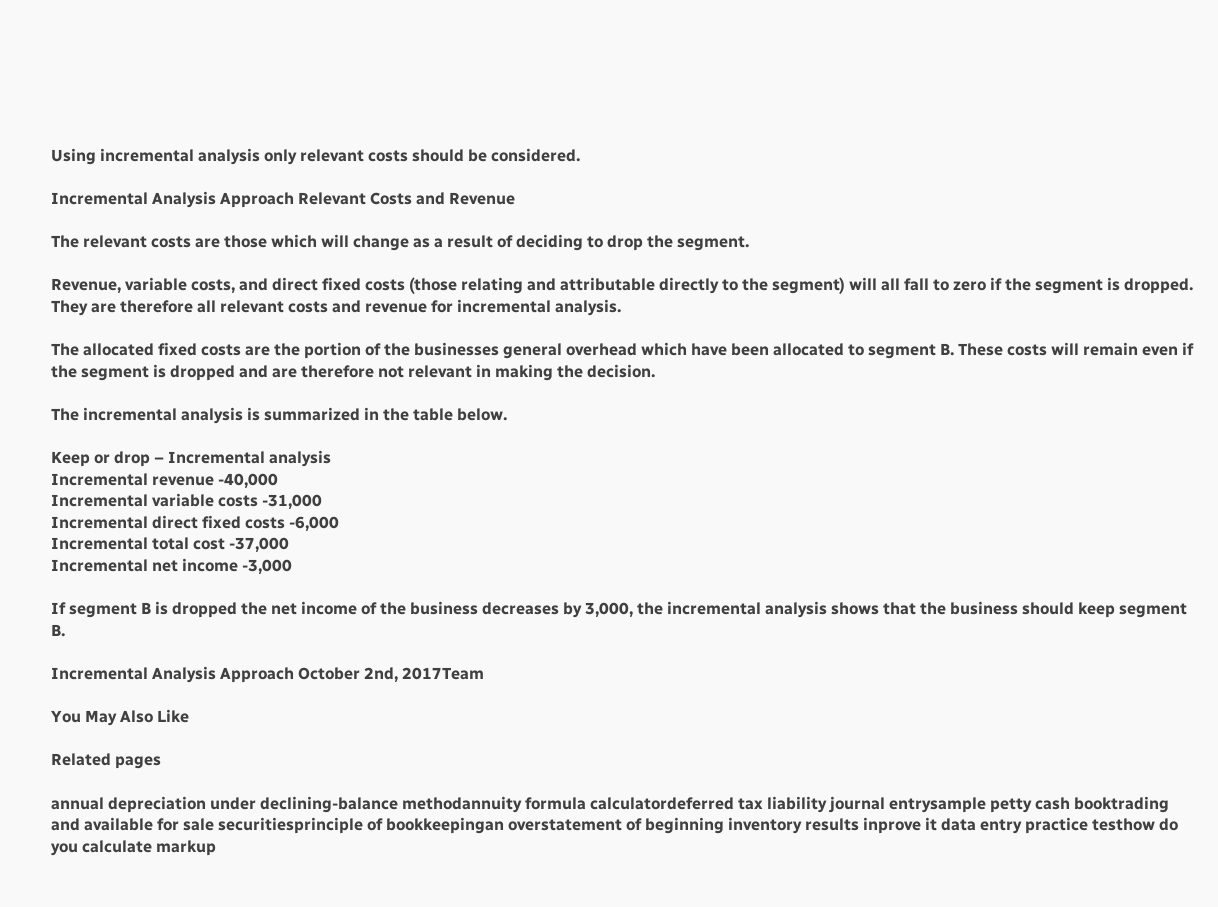Using incremental analysis only relevant costs should be considered.

Incremental Analysis Approach Relevant Costs and Revenue

The relevant costs are those which will change as a result of deciding to drop the segment.

Revenue, variable costs, and direct fixed costs (those relating and attributable directly to the segment) will all fall to zero if the segment is dropped. They are therefore all relevant costs and revenue for incremental analysis.

The allocated fixed costs are the portion of the businesses general overhead which have been allocated to segment B. These costs will remain even if the segment is dropped and are therefore not relevant in making the decision.

The incremental analysis is summarized in the table below.

Keep or drop – Incremental analysis
Incremental revenue -40,000
Incremental variable costs -31,000
Incremental direct fixed costs -6,000
Incremental total cost -37,000
Incremental net income -3,000

If segment B is dropped the net income of the business decreases by 3,000, the incremental analysis shows that the business should keep segment B.

Incremental Analysis Approach October 2nd, 2017Team

You May Also Like

Related pages

annual depreciation under declining-balance methodannuity formula calculatordeferred tax liability journal entrysample petty cash booktrading and available for sale securitiesprinciple of bookkeepingan overstatement of beginning inventory results inprove it data entry practice testhow do you calculate markup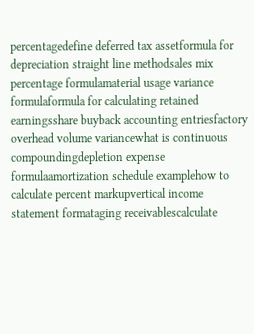percentagedefine deferred tax assetformula for depreciation straight line methodsales mix percentage formulamaterial usage variance formulaformula for calculating retained earningsshare buyback accounting entriesfactory overhead volume variancewhat is continuous compoundingdepletion expense formulaamortization schedule examplehow to calculate percent markupvertical income statement formataging receivablescalculate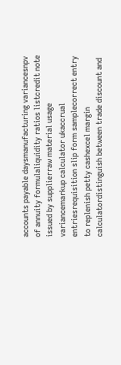accounts payable daysmanufacturing variancesnpv of annuity formulaliquidity ratios listcredit note issued by supplierraw material usage variancemarkup calculator ukaccrual entriesrequisition slip form samplecorrect entry to replenish petty cashexcel margin calculatordistinguish between trade discount and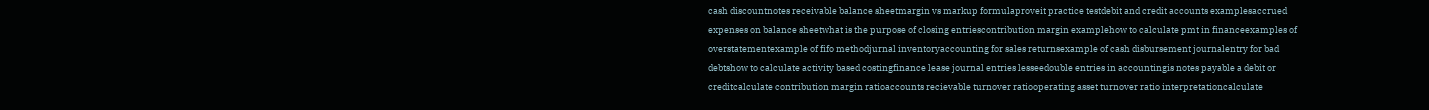cash discountnotes receivable balance sheetmargin vs markup formulaproveit practice testdebit and credit accounts examplesaccrued expenses on balance sheetwhat is the purpose of closing entriescontribution margin examplehow to calculate pmt in financeexamples of overstatementexample of fifo methodjurnal inventoryaccounting for sales returnsexample of cash disbursement journalentry for bad debtshow to calculate activity based costingfinance lease journal entries lesseedouble entries in accountingis notes payable a debit or creditcalculate contribution margin ratioaccounts recievable turnover ratiooperating asset turnover ratio interpretationcalculate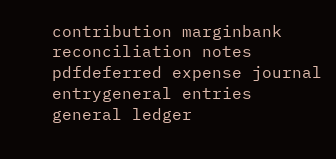contribution marginbank reconciliation notes pdfdeferred expense journal entrygeneral entries general ledger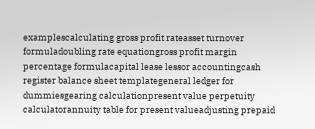examplescalculating gross profit rateasset turnover formuladoubling rate equationgross profit margin percentage formulacapital lease lessor accountingcash register balance sheet templategeneral ledger for dummiesgearing calculationpresent value perpetuity calculatorannuity table for present valueadjusting prepaid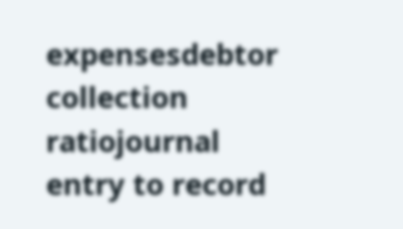expensesdebtor collection ratiojournal entry to record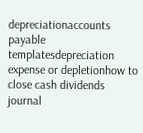depreciationaccounts payable templatesdepreciation expense or depletionhow to close cash dividends journal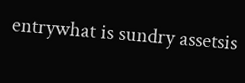entrywhat is sundry assetsis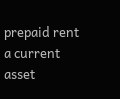prepaid rent a current asset